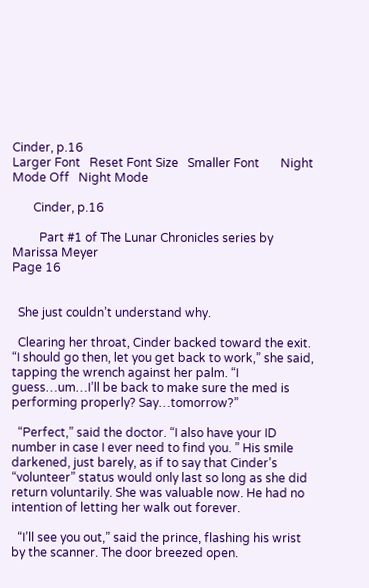Cinder, p.16
Larger Font   Reset Font Size   Smaller Font       Night Mode Off   Night Mode

       Cinder, p.16

         Part #1 of The Lunar Chronicles series by Marissa Meyer
Page 16


  She just couldn’t understand why.

  Clearing her throat, Cinder backed toward the exit. “I should go then, let you get back to work,” she said, tapping the wrench against her palm. “I guess…um…I’ll be back to make sure the med is performing properly? Say…tomorrow?”

  “Perfect,” said the doctor. “I also have your ID number in case I ever need to find you. ” His smile darkened, just barely, as if to say that Cinder’s “volunteer” status would only last so long as she did return voluntarily. She was valuable now. He had no intention of letting her walk out forever.

  “I’ll see you out,” said the prince, flashing his wrist by the scanner. The door breezed open.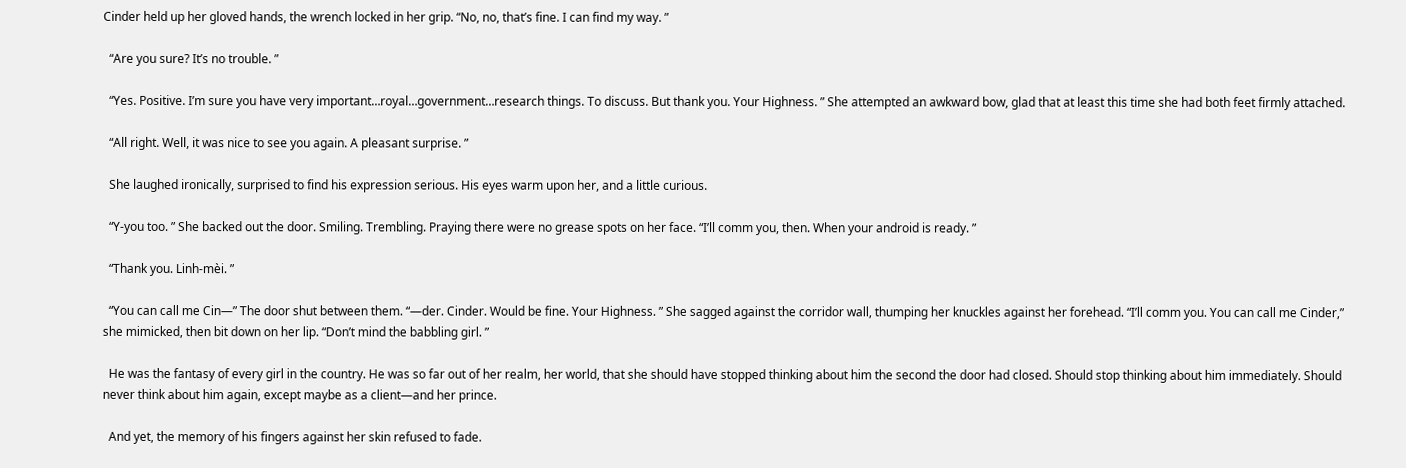Cinder held up her gloved hands, the wrench locked in her grip. “No, no, that’s fine. I can find my way. ”

  “Are you sure? It’s no trouble. ”

  “Yes. Positive. I’m sure you have very important…royal…government…research things. To discuss. But thank you. Your Highness. ” She attempted an awkward bow, glad that at least this time she had both feet firmly attached.

  “All right. Well, it was nice to see you again. A pleasant surprise. ”

  She laughed ironically, surprised to find his expression serious. His eyes warm upon her, and a little curious.

  “Y-you too. ” She backed out the door. Smiling. Trembling. Praying there were no grease spots on her face. “I’ll comm you, then. When your android is ready. ”

  “Thank you. Linh-mèi. ”

  “You can call me Cin—” The door shut between them. “—der. Cinder. Would be fine. Your Highness. ” She sagged against the corridor wall, thumping her knuckles against her forehead. “I’ll comm you. You can call me Cinder,” she mimicked, then bit down on her lip. “Don’t mind the babbling girl. ”

  He was the fantasy of every girl in the country. He was so far out of her realm, her world, that she should have stopped thinking about him the second the door had closed. Should stop thinking about him immediately. Should never think about him again, except maybe as a client—and her prince.

  And yet, the memory of his fingers against her skin refused to fade.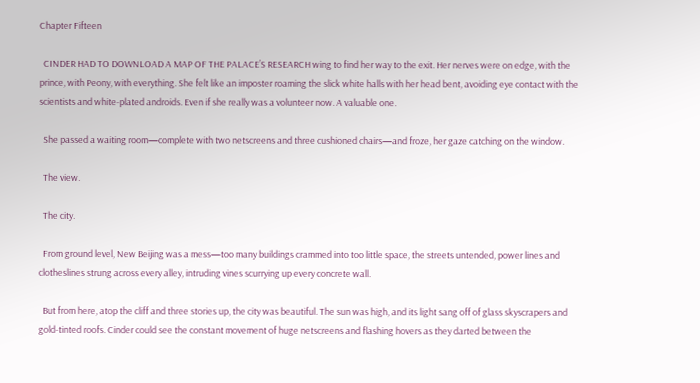Chapter Fifteen

  CINDER HAD TO DOWNLOAD A MAP OF THE PALACE’S RESEARCH wing to find her way to the exit. Her nerves were on edge, with the prince, with Peony, with everything. She felt like an imposter roaming the slick white halls with her head bent, avoiding eye contact with the scientists and white-plated androids. Even if she really was a volunteer now. A valuable one.

  She passed a waiting room—complete with two netscreens and three cushioned chairs—and froze, her gaze catching on the window.

  The view.

  The city.

  From ground level, New Beijing was a mess—too many buildings crammed into too little space, the streets untended, power lines and clotheslines strung across every alley, intruding vines scurrying up every concrete wall.

  But from here, atop the cliff and three stories up, the city was beautiful. The sun was high, and its light sang off of glass skyscrapers and gold-tinted roofs. Cinder could see the constant movement of huge netscreens and flashing hovers as they darted between the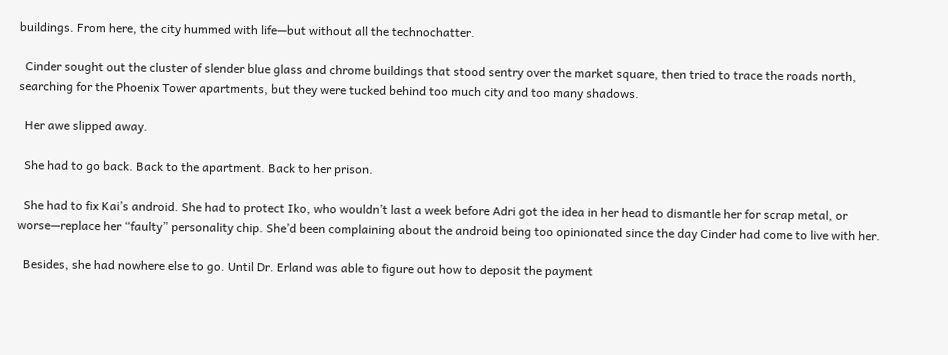buildings. From here, the city hummed with life—but without all the technochatter.

  Cinder sought out the cluster of slender blue glass and chrome buildings that stood sentry over the market square, then tried to trace the roads north, searching for the Phoenix Tower apartments, but they were tucked behind too much city and too many shadows.

  Her awe slipped away.

  She had to go back. Back to the apartment. Back to her prison.

  She had to fix Kai’s android. She had to protect Iko, who wouldn’t last a week before Adri got the idea in her head to dismantle her for scrap metal, or worse—replace her “faulty” personality chip. She’d been complaining about the android being too opinionated since the day Cinder had come to live with her.

  Besides, she had nowhere else to go. Until Dr. Erland was able to figure out how to deposit the payment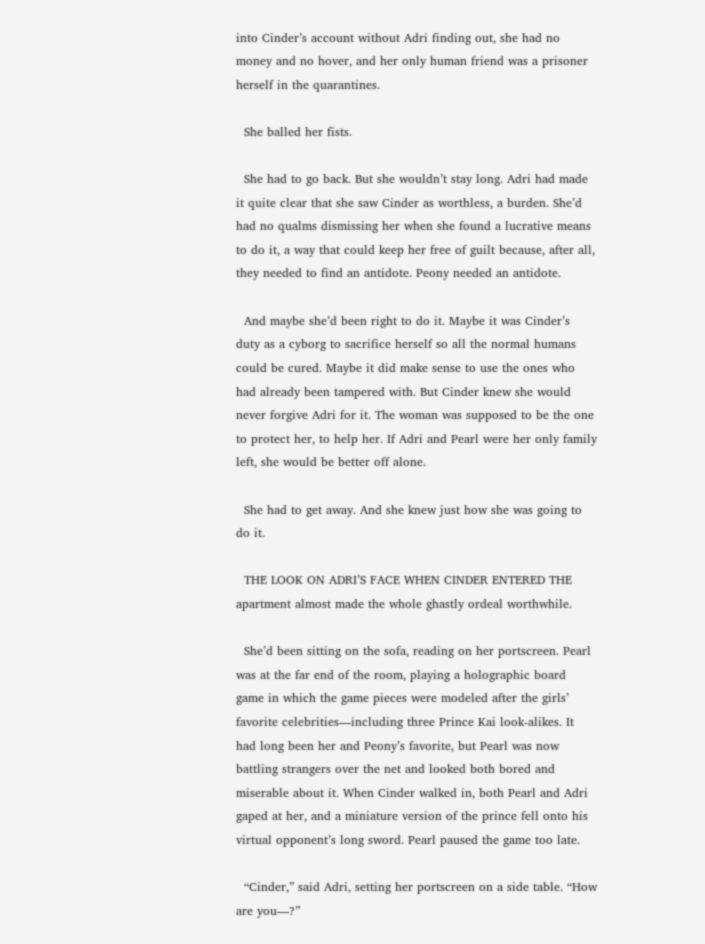into Cinder’s account without Adri finding out, she had no money and no hover, and her only human friend was a prisoner herself in the quarantines.

  She balled her fists.

  She had to go back. But she wouldn’t stay long. Adri had made it quite clear that she saw Cinder as worthless, a burden. She’d had no qualms dismissing her when she found a lucrative means to do it, a way that could keep her free of guilt because, after all, they needed to find an antidote. Peony needed an antidote.

  And maybe she’d been right to do it. Maybe it was Cinder’s duty as a cyborg to sacrifice herself so all the normal humans could be cured. Maybe it did make sense to use the ones who had already been tampered with. But Cinder knew she would never forgive Adri for it. The woman was supposed to be the one to protect her, to help her. If Adri and Pearl were her only family left, she would be better off alone.

  She had to get away. And she knew just how she was going to do it.

  THE LOOK ON ADRI’S FACE WHEN CINDER ENTERED THE apartment almost made the whole ghastly ordeal worthwhile.

  She’d been sitting on the sofa, reading on her portscreen. Pearl was at the far end of the room, playing a holographic board game in which the game pieces were modeled after the girls’ favorite celebrities—including three Prince Kai look-alikes. It had long been her and Peony’s favorite, but Pearl was now battling strangers over the net and looked both bored and miserable about it. When Cinder walked in, both Pearl and Adri gaped at her, and a miniature version of the prince fell onto his virtual opponent’s long sword. Pearl paused the game too late.

  “Cinder,” said Adri, setting her portscreen on a side table. “How are you—?”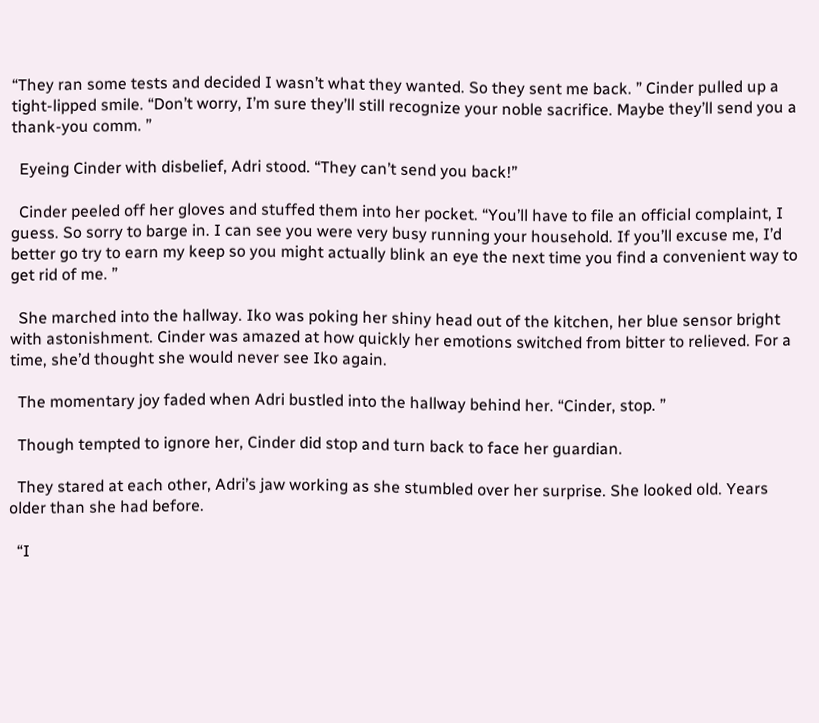“They ran some tests and decided I wasn’t what they wanted. So they sent me back. ” Cinder pulled up a tight-lipped smile. “Don’t worry, I’m sure they’ll still recognize your noble sacrifice. Maybe they’ll send you a thank-you comm. ”

  Eyeing Cinder with disbelief, Adri stood. “They can’t send you back!”

  Cinder peeled off her gloves and stuffed them into her pocket. “You’ll have to file an official complaint, I guess. So sorry to barge in. I can see you were very busy running your household. If you’ll excuse me, I’d better go try to earn my keep so you might actually blink an eye the next time you find a convenient way to get rid of me. ”

  She marched into the hallway. Iko was poking her shiny head out of the kitchen, her blue sensor bright with astonishment. Cinder was amazed at how quickly her emotions switched from bitter to relieved. For a time, she’d thought she would never see Iko again.

  The momentary joy faded when Adri bustled into the hallway behind her. “Cinder, stop. ”

  Though tempted to ignore her, Cinder did stop and turn back to face her guardian.

  They stared at each other, Adri’s jaw working as she stumbled over her surprise. She looked old. Years older than she had before.

  “I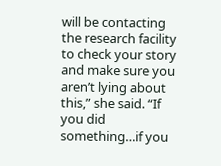will be contacting the research facility to check your story and make sure you aren’t lying about this,” she said. “If you did something…if you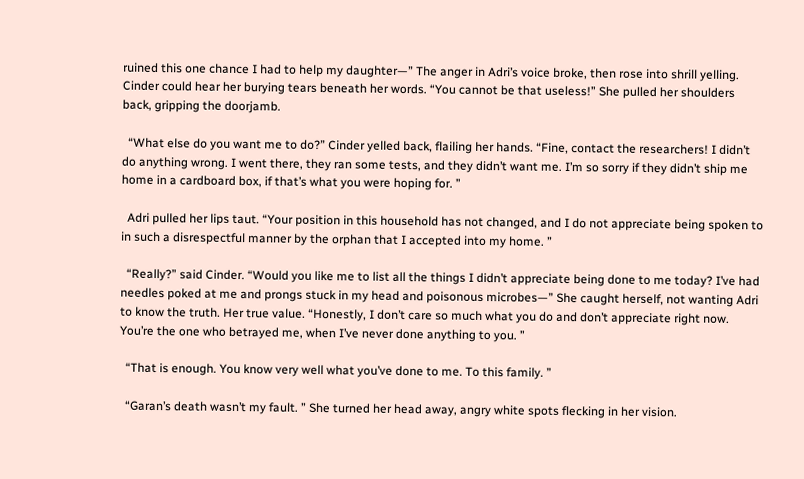ruined this one chance I had to help my daughter—” The anger in Adri’s voice broke, then rose into shrill yelling. Cinder could hear her burying tears beneath her words. “You cannot be that useless!” She pulled her shoulders back, gripping the doorjamb.

  “What else do you want me to do?” Cinder yelled back, flailing her hands. “Fine, contact the researchers! I didn’t do anything wrong. I went there, they ran some tests, and they didn’t want me. I’m so sorry if they didn’t ship me home in a cardboard box, if that’s what you were hoping for. ”

  Adri pulled her lips taut. “Your position in this household has not changed, and I do not appreciate being spoken to in such a disrespectful manner by the orphan that I accepted into my home. ”

  “Really?” said Cinder. “Would you like me to list all the things I didn’t appreciate being done to me today? I’ve had
needles poked at me and prongs stuck in my head and poisonous microbes—” She caught herself, not wanting Adri to know the truth. Her true value. “Honestly, I don’t care so much what you do and don’t appreciate right now. You’re the one who betrayed me, when I’ve never done anything to you. ”

  “That is enough. You know very well what you’ve done to me. To this family. ”

  “Garan’s death wasn’t my fault. ” She turned her head away, angry white spots flecking in her vision.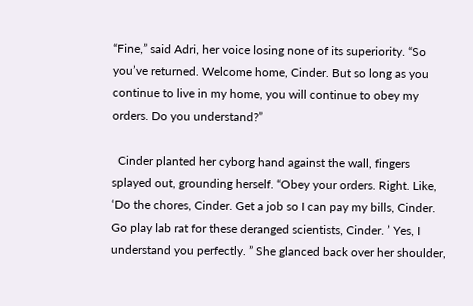“Fine,” said Adri, her voice losing none of its superiority. “So you’ve returned. Welcome home, Cinder. But so long as you continue to live in my home, you will continue to obey my orders. Do you understand?”

  Cinder planted her cyborg hand against the wall, fingers splayed out, grounding herself. “Obey your orders. Right. Like, ‘Do the chores, Cinder. Get a job so I can pay my bills, Cinder. Go play lab rat for these deranged scientists, Cinder. ’ Yes, I understand you perfectly. ” She glanced back over her shoulder,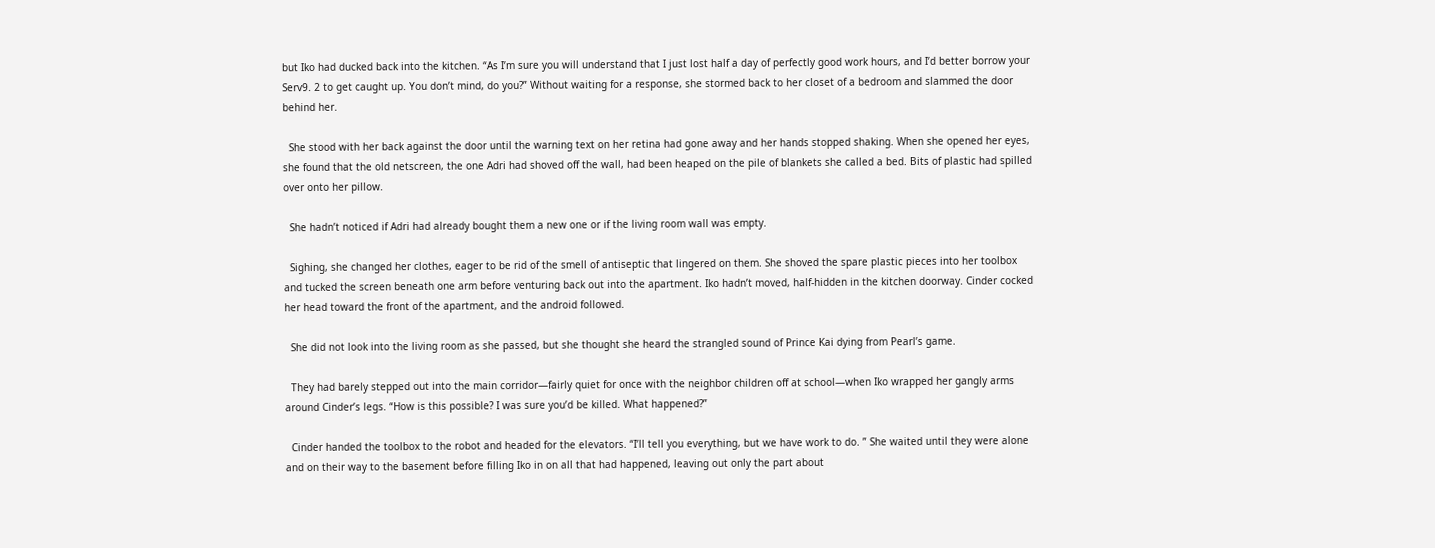but Iko had ducked back into the kitchen. “As I’m sure you will understand that I just lost half a day of perfectly good work hours, and I’d better borrow your Serv9. 2 to get caught up. You don’t mind, do you?” Without waiting for a response, she stormed back to her closet of a bedroom and slammed the door behind her.

  She stood with her back against the door until the warning text on her retina had gone away and her hands stopped shaking. When she opened her eyes, she found that the old netscreen, the one Adri had shoved off the wall, had been heaped on the pile of blankets she called a bed. Bits of plastic had spilled over onto her pillow.

  She hadn’t noticed if Adri had already bought them a new one or if the living room wall was empty.

  Sighing, she changed her clothes, eager to be rid of the smell of antiseptic that lingered on them. She shoved the spare plastic pieces into her toolbox and tucked the screen beneath one arm before venturing back out into the apartment. Iko hadn’t moved, half-hidden in the kitchen doorway. Cinder cocked her head toward the front of the apartment, and the android followed.

  She did not look into the living room as she passed, but she thought she heard the strangled sound of Prince Kai dying from Pearl’s game.

  They had barely stepped out into the main corridor—fairly quiet for once with the neighbor children off at school—when Iko wrapped her gangly arms around Cinder’s legs. “How is this possible? I was sure you’d be killed. What happened?”

  Cinder handed the toolbox to the robot and headed for the elevators. “I’ll tell you everything, but we have work to do. ” She waited until they were alone and on their way to the basement before filling Iko in on all that had happened, leaving out only the part about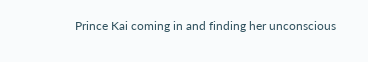Prince Kai coming in and finding her unconscious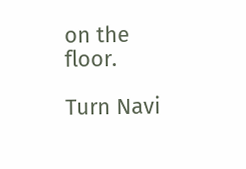on the floor.

Turn Navi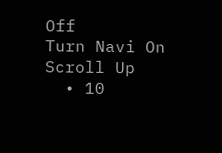Off
Turn Navi On
Scroll Up
  • 10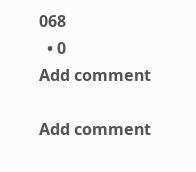068
  • 0
Add comment

Add comment